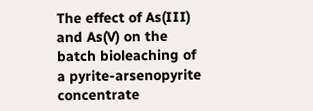The effect of As(III) and As(V) on the batch bioleaching of a pyrite-arsenopyrite concentrate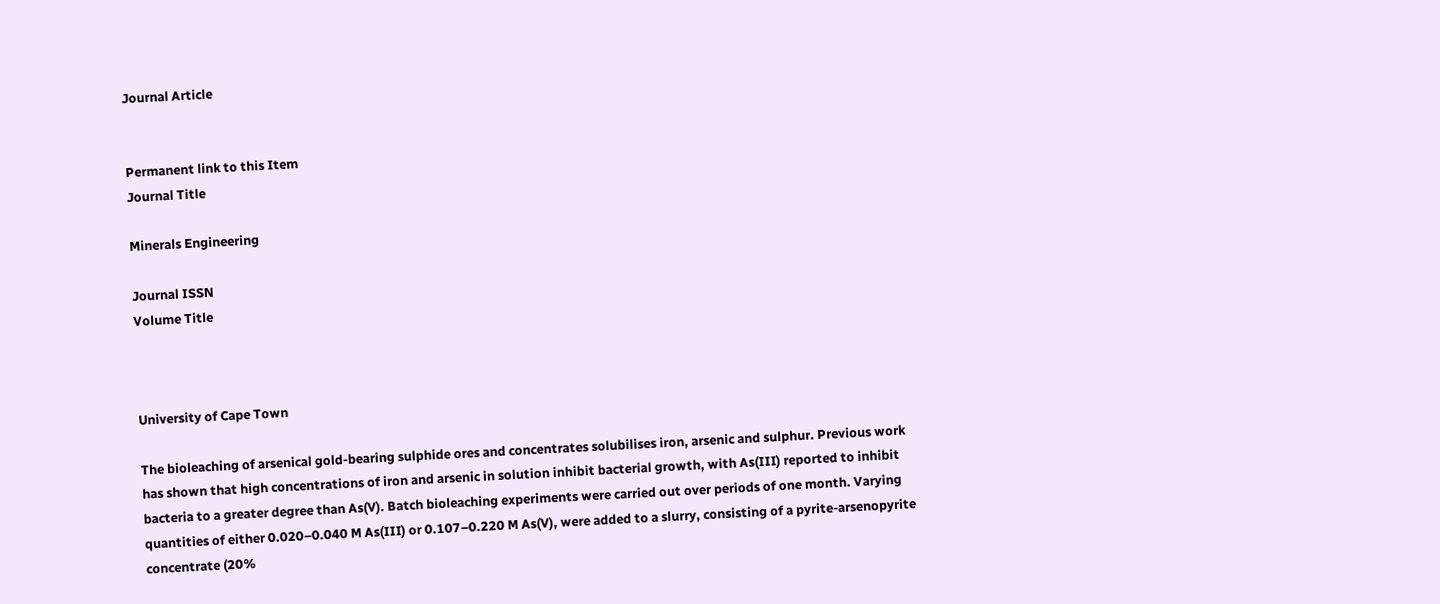Journal Article


Permanent link to this Item
Journal Title

Minerals Engineering

Journal ISSN
Volume Title



University of Cape Town

The bioleaching of arsenical gold-bearing sulphide ores and concentrates solubilises iron, arsenic and sulphur. Previous work has shown that high concentrations of iron and arsenic in solution inhibit bacterial growth, with As(III) reported to inhibit bacteria to a greater degree than As(V). Batch bioleaching experiments were carried out over periods of one month. Varying quantities of either 0.020–0.040 M As(III) or 0.107–0.220 M As(V), were added to a slurry, consisting of a pyrite-arsenopyrite concentrate (20%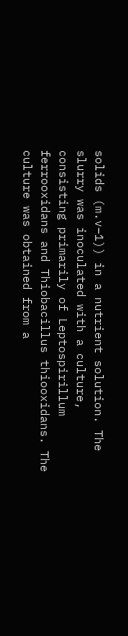solids (m.v−1)) in a nutrient solution. The slurry was inoculated with a culture, consisting primarily of Leptospirillum ferrooxidans and Thiobacillus thiooxidans. The culture was obtained from a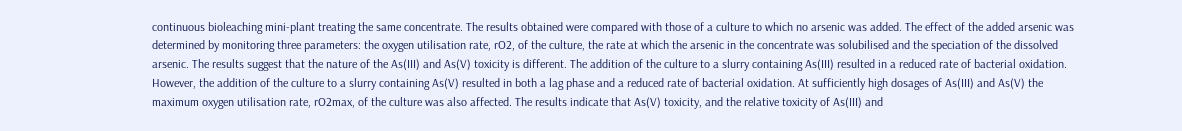continuous bioleaching mini-plant treating the same concentrate. The results obtained were compared with those of a culture to which no arsenic was added. The effect of the added arsenic was determined by monitoring three parameters: the oxygen utilisation rate, rO2, of the culture, the rate at which the arsenic in the concentrate was solubilised and the speciation of the dissolved arsenic. The results suggest that the nature of the As(III) and As(V) toxicity is different. The addition of the culture to a slurry containing As(III) resulted in a reduced rate of bacterial oxidation. However, the addition of the culture to a slurry containing As(V) resulted in both a lag phase and a reduced rate of bacterial oxidation. At sufficiently high dosages of As(III) and As(V) the maximum oxygen utilisation rate, rO2max, of the culture was also affected. The results indicate that As(V) toxicity, and the relative toxicity of As(III) and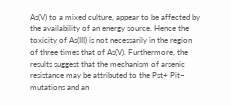As(V) to a mixed culture, appear to be affected by the availability of an energy source. Hence the toxicity of As(III) is not necessarily in the region of three times that of As(V). Furthermore, the results suggest that the mechanism of arsenic resistance may be attributed to the Pst+ Pit− mutations and an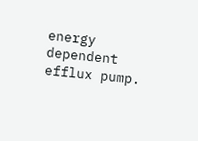energy dependent efflux pump.